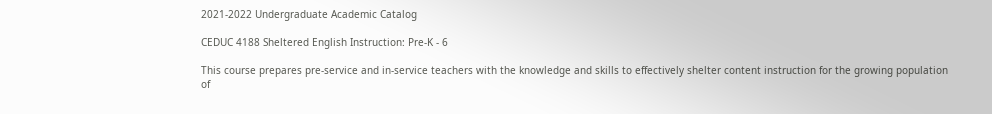2021-2022 Undergraduate Academic Catalog

CEDUC 4188 Sheltered English Instruction: Pre-K - 6

This course prepares pre-service and in-service teachers with the knowledge and skills to effectively shelter content instruction for the growing population of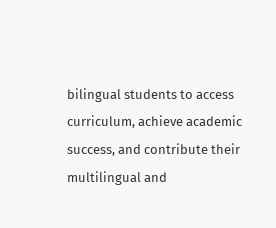bilingual students to access curriculum, achieve academic success, and contribute their multilingual and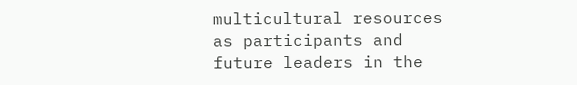multicultural resources as participants and future leaders in the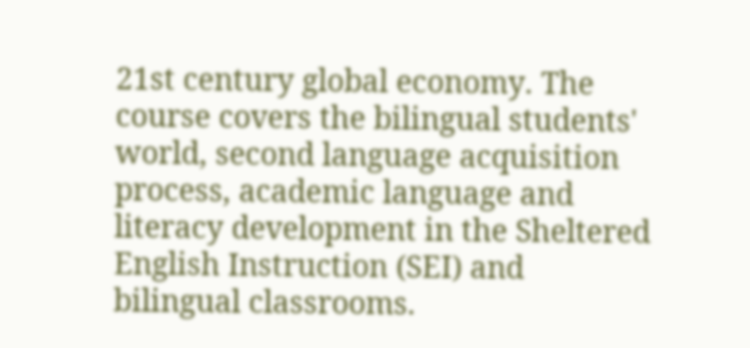21st century global economy. The course covers the bilingual students' world, second language acquisition process, academic language and literacy development in the Sheltered English Instruction (SEI) and bilingual classrooms.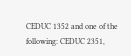CEDUC 1352 and one of the following: CEDUC 2351,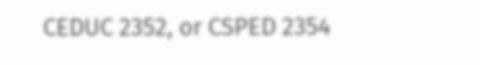CEDUC 2352, or CSPED 2354